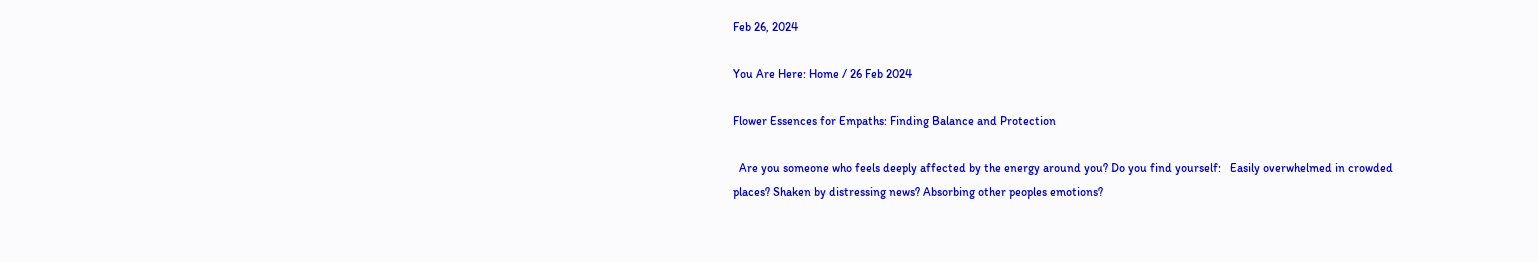Feb 26, 2024

You Are Here: Home / 26 Feb 2024

Flower Essences for Empaths: Finding Balance and Protection

  Are you someone who feels deeply affected by the energy around you? Do you find yourself:   Easily overwhelmed in crowded places? Shaken by distressing news? Absorbing other peoples emotions?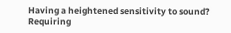Having a heightened sensitivity to sound? Requiring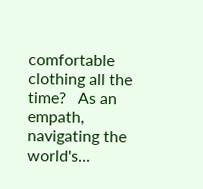comfortable clothing all the time?   As an empath, navigating the world's...